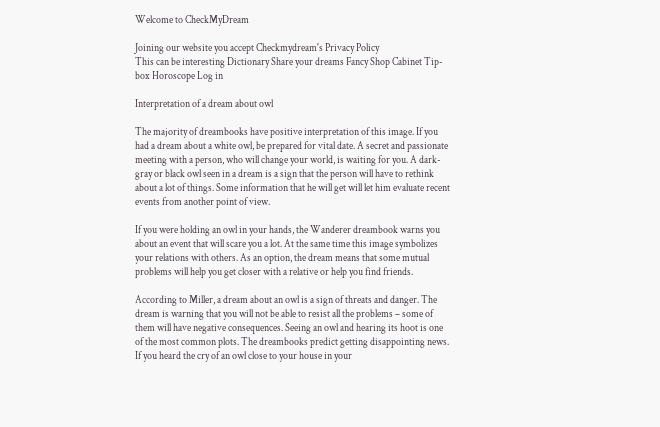Welcome to CheckMyDream

Joining our website you accept Checkmydream's Privacy Policy
This can be interesting Dictionary Share your dreams Fancy Shop Cabinet Tip-box Horoscope Log in

Interpretation of a dream about owl

The majority of dreambooks have positive interpretation of this image. If you had a dream about a white owl, be prepared for vital date. A secret and passionate meeting with a person, who will change your world, is waiting for you. A dark-gray or black owl seen in a dream is a sign that the person will have to rethink about a lot of things. Some information that he will get will let him evaluate recent events from another point of view.

If you were holding an owl in your hands, the Wanderer dreambook warns you about an event that will scare you a lot. At the same time this image symbolizes your relations with others. As an option, the dream means that some mutual problems will help you get closer with a relative or help you find friends.

According to Miller, a dream about an owl is a sign of threats and danger. The dream is warning that you will not be able to resist all the problems – some of them will have negative consequences. Seeing an owl and hearing its hoot is one of the most common plots. The dreambooks predict getting disappointing news. If you heard the cry of an owl close to your house in your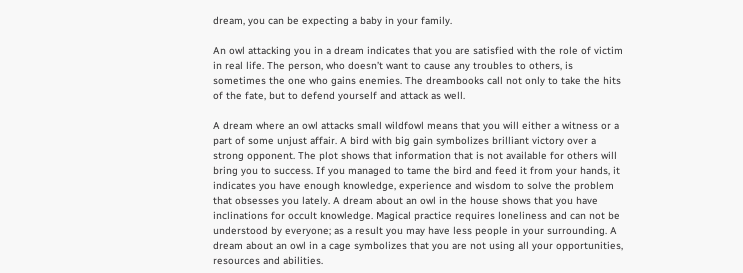dream, you can be expecting a baby in your family.

An owl attacking you in a dream indicates that you are satisfied with the role of victim in real life. The person, who doesn’t want to cause any troubles to others, is sometimes the one who gains enemies. The dreambooks call not only to take the hits of the fate, but to defend yourself and attack as well.

A dream where an owl attacks small wildfowl means that you will either a witness or a part of some unjust affair. A bird with big gain symbolizes brilliant victory over a strong opponent. The plot shows that information that is not available for others will bring you to success. If you managed to tame the bird and feed it from your hands, it indicates you have enough knowledge, experience and wisdom to solve the problem that obsesses you lately. A dream about an owl in the house shows that you have inclinations for occult knowledge. Magical practice requires loneliness and can not be understood by everyone; as a result you may have less people in your surrounding. A dream about an owl in a cage symbolizes that you are not using all your opportunities, resources and abilities.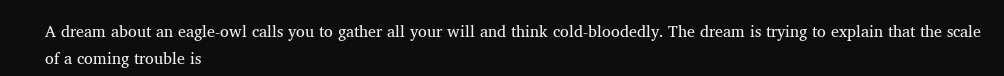A dream about an eagle-owl calls you to gather all your will and think cold-bloodedly. The dream is trying to explain that the scale of a coming trouble is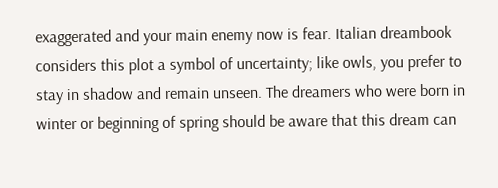exaggerated and your main enemy now is fear. Italian dreambook considers this plot a symbol of uncertainty; like owls, you prefer to stay in shadow and remain unseen. The dreamers who were born in winter or beginning of spring should be aware that this dream can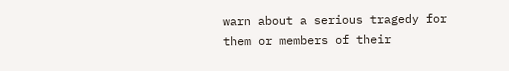warn about a serious tragedy for them or members of their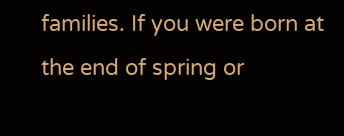families. If you were born at the end of spring or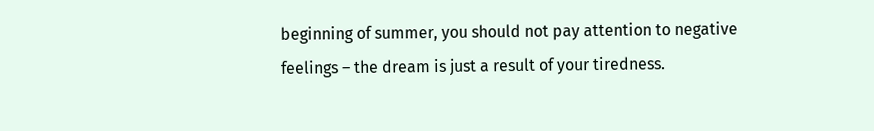beginning of summer, you should not pay attention to negative feelings – the dream is just a result of your tiredness.